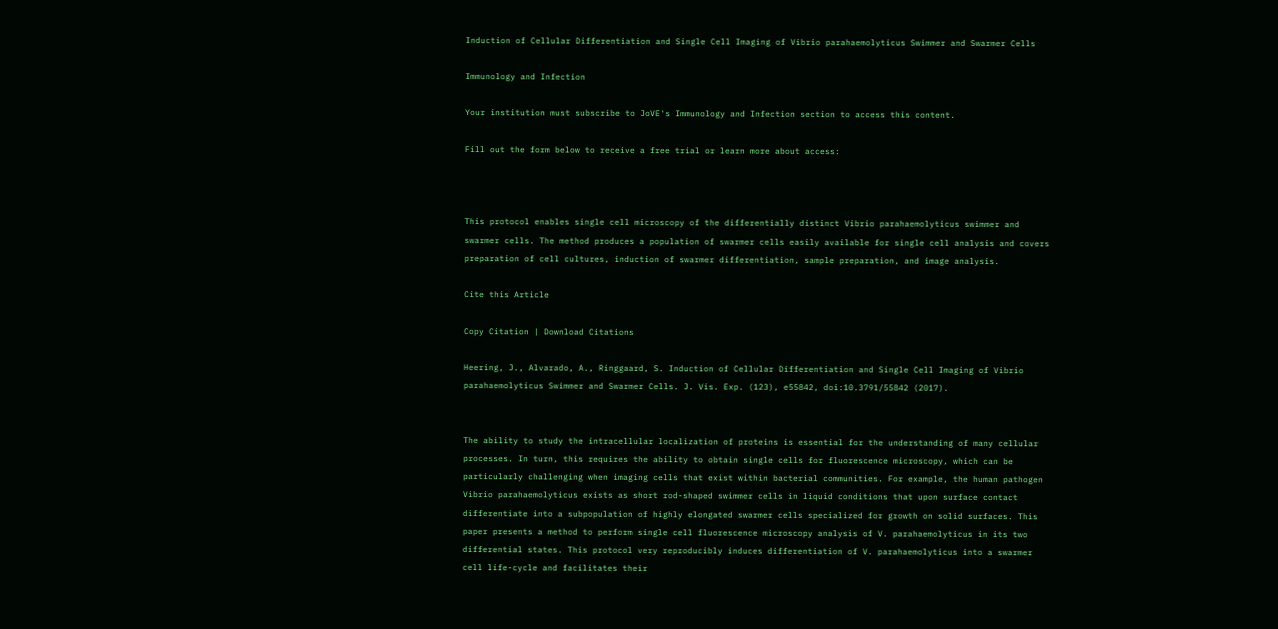Induction of Cellular Differentiation and Single Cell Imaging of Vibrio parahaemolyticus Swimmer and Swarmer Cells

Immunology and Infection

Your institution must subscribe to JoVE's Immunology and Infection section to access this content.

Fill out the form below to receive a free trial or learn more about access:



This protocol enables single cell microscopy of the differentially distinct Vibrio parahaemolyticus swimmer and swarmer cells. The method produces a population of swarmer cells easily available for single cell analysis and covers preparation of cell cultures, induction of swarmer differentiation, sample preparation, and image analysis.

Cite this Article

Copy Citation | Download Citations

Heering, J., Alvarado, A., Ringgaard, S. Induction of Cellular Differentiation and Single Cell Imaging of Vibrio parahaemolyticus Swimmer and Swarmer Cells. J. Vis. Exp. (123), e55842, doi:10.3791/55842 (2017).


The ability to study the intracellular localization of proteins is essential for the understanding of many cellular processes. In turn, this requires the ability to obtain single cells for fluorescence microscopy, which can be particularly challenging when imaging cells that exist within bacterial communities. For example, the human pathogen Vibrio parahaemolyticus exists as short rod-shaped swimmer cells in liquid conditions that upon surface contact differentiate into a subpopulation of highly elongated swarmer cells specialized for growth on solid surfaces. This paper presents a method to perform single cell fluorescence microscopy analysis of V. parahaemolyticus in its two differential states. This protocol very reproducibly induces differentiation of V. parahaemolyticus into a swarmer cell life-cycle and facilitates their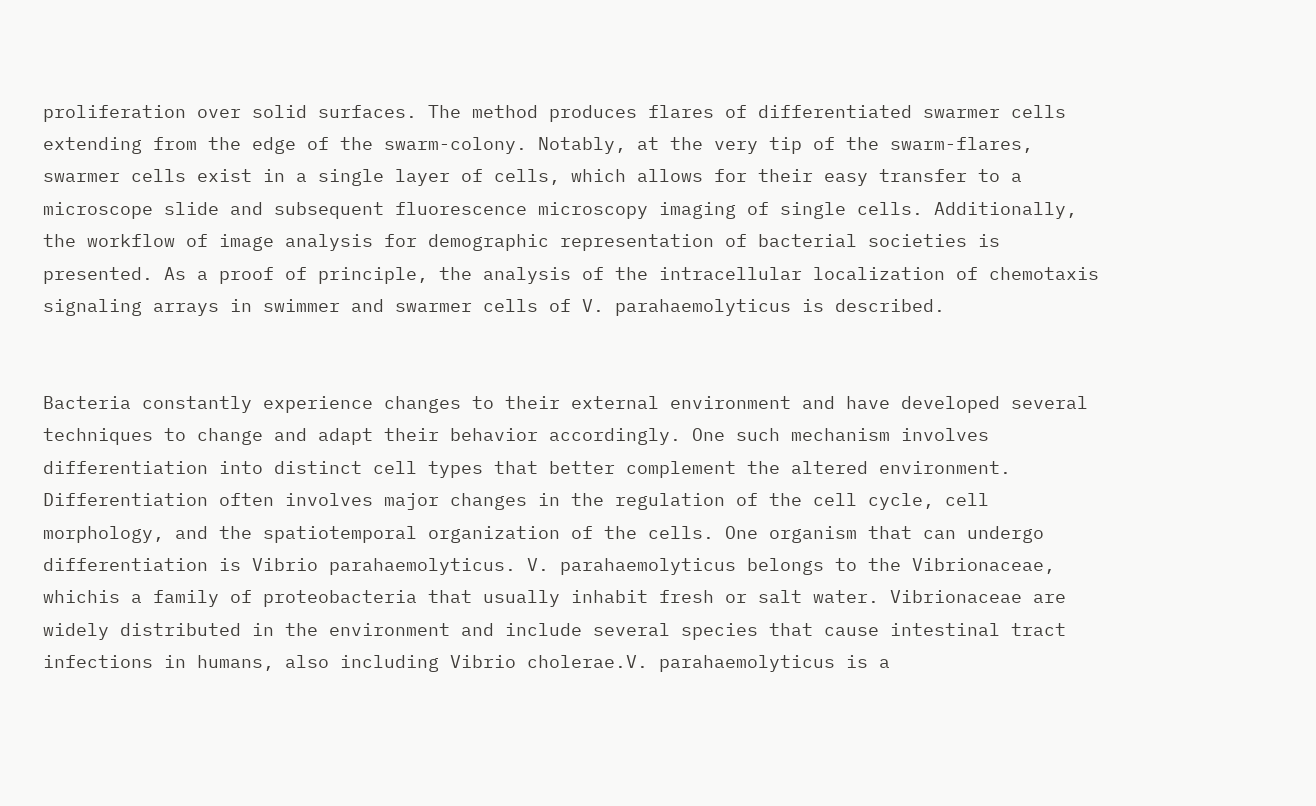proliferation over solid surfaces. The method produces flares of differentiated swarmer cells extending from the edge of the swarm-colony. Notably, at the very tip of the swarm-flares, swarmer cells exist in a single layer of cells, which allows for their easy transfer to a microscope slide and subsequent fluorescence microscopy imaging of single cells. Additionally, the workflow of image analysis for demographic representation of bacterial societies is presented. As a proof of principle, the analysis of the intracellular localization of chemotaxis signaling arrays in swimmer and swarmer cells of V. parahaemolyticus is described.


Bacteria constantly experience changes to their external environment and have developed several techniques to change and adapt their behavior accordingly. One such mechanism involves differentiation into distinct cell types that better complement the altered environment. Differentiation often involves major changes in the regulation of the cell cycle, cell morphology, and the spatiotemporal organization of the cells. One organism that can undergo differentiation is Vibrio parahaemolyticus. V. parahaemolyticus belongs to the Vibrionaceae, whichis a family of proteobacteria that usually inhabit fresh or salt water. Vibrionaceae are widely distributed in the environment and include several species that cause intestinal tract infections in humans, also including Vibrio cholerae.V. parahaemolyticus is a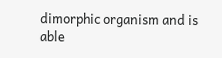dimorphic organism and is able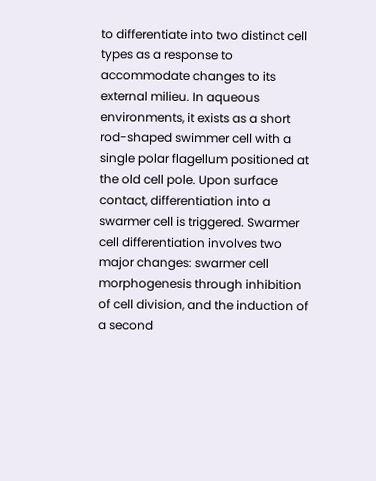to differentiate into two distinct cell types as a response to accommodate changes to its external milieu. In aqueous environments, it exists as a short rod-shaped swimmer cell with a single polar flagellum positioned at the old cell pole. Upon surface contact, differentiation into a swarmer cell is triggered. Swarmer cell differentiation involves two major changes: swarmer cell morphogenesis through inhibition of cell division, and the induction of a second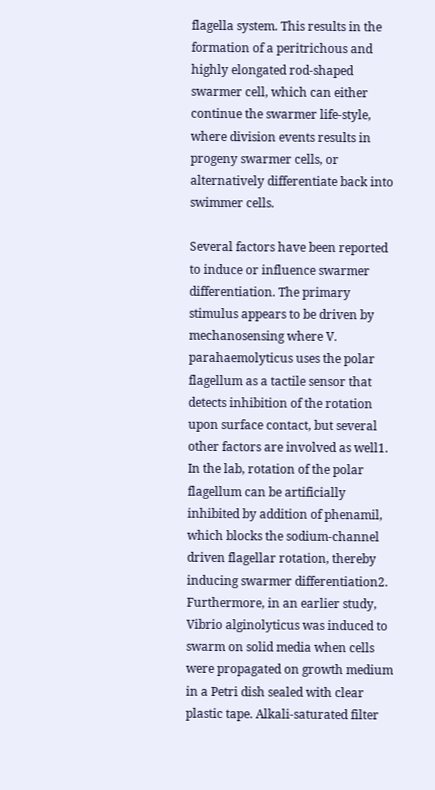flagella system. This results in the formation of a peritrichous and highly elongated rod-shaped swarmer cell, which can either continue the swarmer life-style, where division events results in progeny swarmer cells, or alternatively differentiate back into swimmer cells.

Several factors have been reported to induce or influence swarmer differentiation. The primary stimulus appears to be driven by mechanosensing where V. parahaemolyticus uses the polar flagellum as a tactile sensor that detects inhibition of the rotation upon surface contact, but several other factors are involved as well1. In the lab, rotation of the polar flagellum can be artificially inhibited by addition of phenamil, which blocks the sodium-channel driven flagellar rotation, thereby inducing swarmer differentiation2. Furthermore, in an earlier study, Vibrio alginolyticus was induced to swarm on solid media when cells were propagated on growth medium in a Petri dish sealed with clear plastic tape. Alkali-saturated filter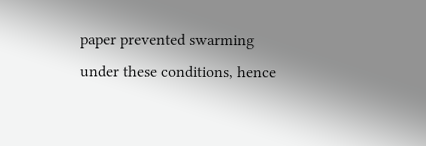paper prevented swarming under these conditions, hence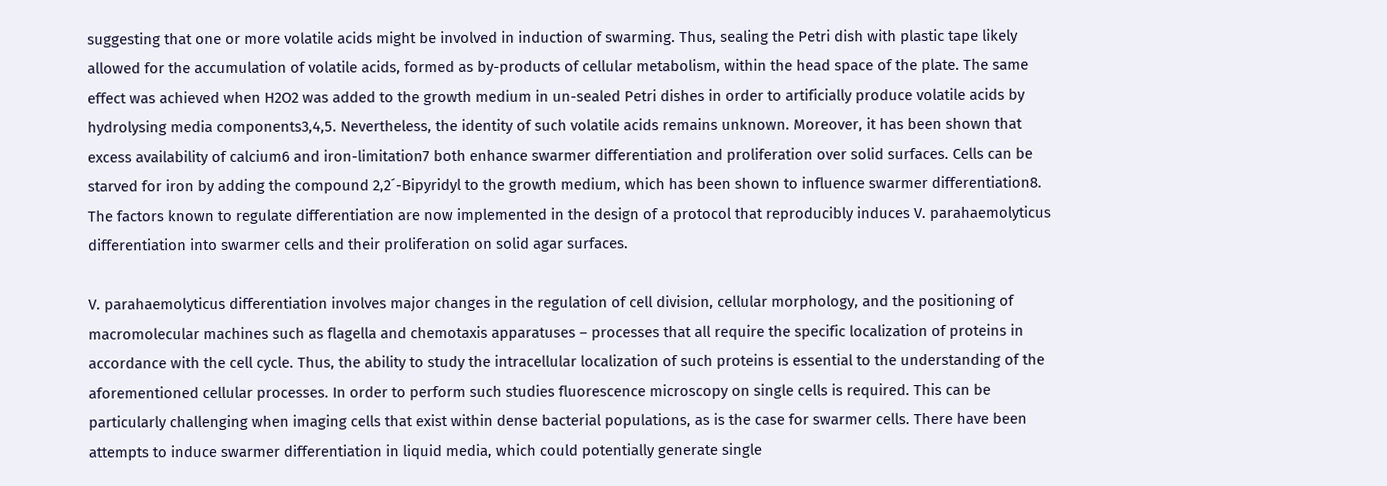suggesting that one or more volatile acids might be involved in induction of swarming. Thus, sealing the Petri dish with plastic tape likely allowed for the accumulation of volatile acids, formed as by-products of cellular metabolism, within the head space of the plate. The same effect was achieved when H2O2 was added to the growth medium in un-sealed Petri dishes in order to artificially produce volatile acids by hydrolysing media components3,4,5. Nevertheless, the identity of such volatile acids remains unknown. Moreover, it has been shown that excess availability of calcium6 and iron-limitation7 both enhance swarmer differentiation and proliferation over solid surfaces. Cells can be starved for iron by adding the compound 2,2´-Bipyridyl to the growth medium, which has been shown to influence swarmer differentiation8. The factors known to regulate differentiation are now implemented in the design of a protocol that reproducibly induces V. parahaemolyticus differentiation into swarmer cells and their proliferation on solid agar surfaces.

V. parahaemolyticus differentiation involves major changes in the regulation of cell division, cellular morphology, and the positioning of macromolecular machines such as flagella and chemotaxis apparatuses – processes that all require the specific localization of proteins in accordance with the cell cycle. Thus, the ability to study the intracellular localization of such proteins is essential to the understanding of the aforementioned cellular processes. In order to perform such studies fluorescence microscopy on single cells is required. This can be particularly challenging when imaging cells that exist within dense bacterial populations, as is the case for swarmer cells. There have been attempts to induce swarmer differentiation in liquid media, which could potentially generate single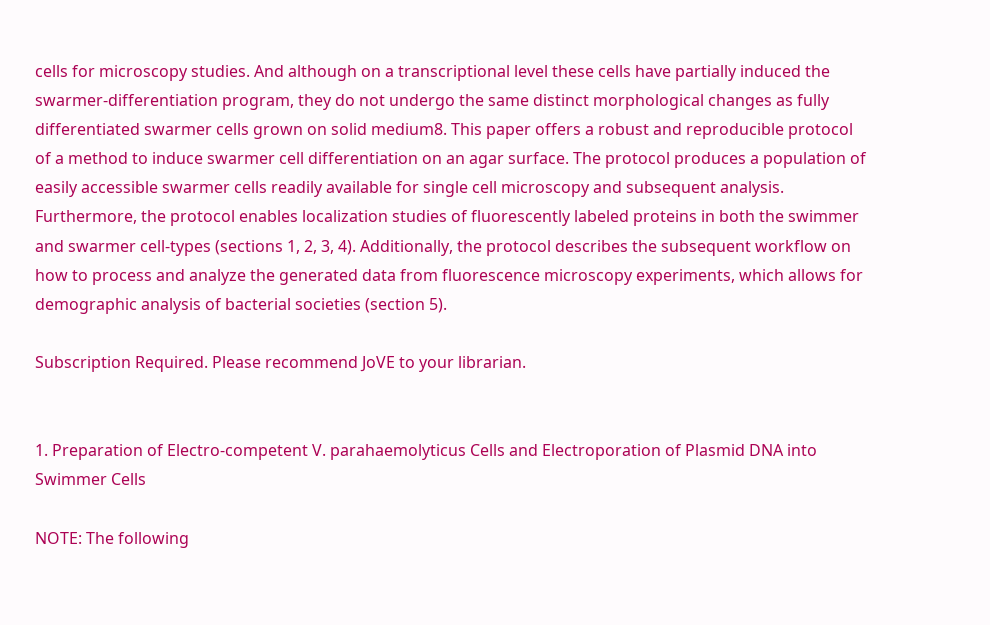cells for microscopy studies. And although on a transcriptional level these cells have partially induced the swarmer-differentiation program, they do not undergo the same distinct morphological changes as fully differentiated swarmer cells grown on solid medium8. This paper offers a robust and reproducible protocol of a method to induce swarmer cell differentiation on an agar surface. The protocol produces a population of easily accessible swarmer cells readily available for single cell microscopy and subsequent analysis. Furthermore, the protocol enables localization studies of fluorescently labeled proteins in both the swimmer and swarmer cell-types (sections 1, 2, 3, 4). Additionally, the protocol describes the subsequent workflow on how to process and analyze the generated data from fluorescence microscopy experiments, which allows for demographic analysis of bacterial societies (section 5).

Subscription Required. Please recommend JoVE to your librarian.


1. Preparation of Electro-competent V. parahaemolyticus Cells and Electroporation of Plasmid DNA into Swimmer Cells

NOTE: The following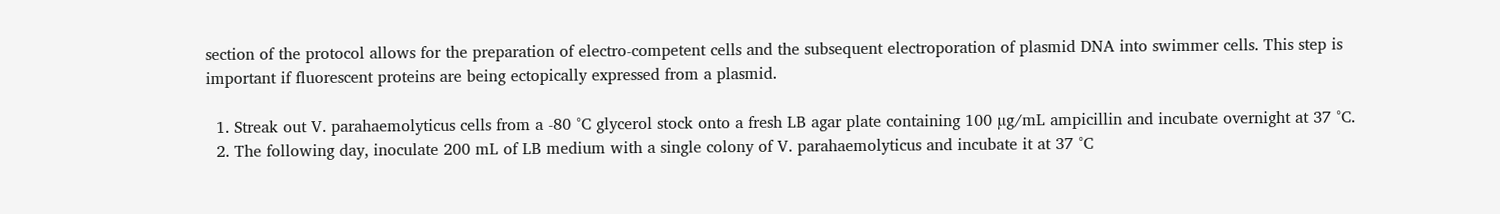section of the protocol allows for the preparation of electro-competent cells and the subsequent electroporation of plasmid DNA into swimmer cells. This step is important if fluorescent proteins are being ectopically expressed from a plasmid.

  1. Streak out V. parahaemolyticus cells from a -80 °C glycerol stock onto a fresh LB agar plate containing 100 µg/mL ampicillin and incubate overnight at 37 °C.
  2. The following day, inoculate 200 mL of LB medium with a single colony of V. parahaemolyticus and incubate it at 37 °C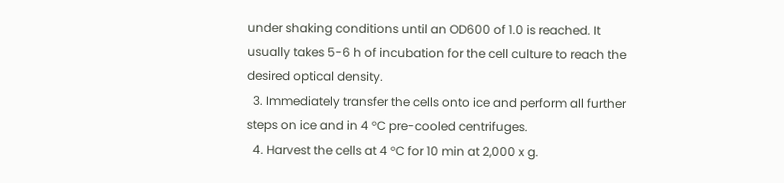under shaking conditions until an OD600 of 1.0 is reached. It usually takes 5-6 h of incubation for the cell culture to reach the desired optical density.
  3. Immediately transfer the cells onto ice and perform all further steps on ice and in 4 °C pre-cooled centrifuges.
  4. Harvest the cells at 4 °C for 10 min at 2,000 x g.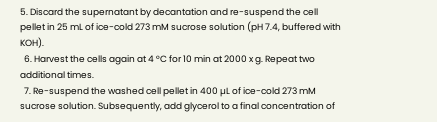5. Discard the supernatant by decantation and re-suspend the cell pellet in 25 mL of ice-cold 273 mM sucrose solution (pH 7.4, buffered with KOH).
  6. Harvest the cells again at 4 °C for 10 min at 2000 x g. Repeat two additional times.
  7. Re-suspend the washed cell pellet in 400 µL of ice-cold 273 mM sucrose solution. Subsequently, add glycerol to a final concentration of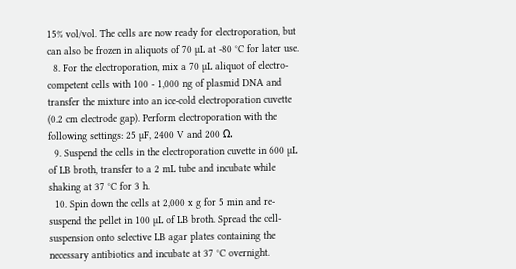15% vol/vol. The cells are now ready for electroporation, but can also be frozen in aliquots of 70 µL at -80 °C for later use.
  8. For the electroporation, mix a 70 µL aliquot of electro-competent cells with 100 - 1,000 ng of plasmid DNA and transfer the mixture into an ice-cold electroporation cuvette (0.2 cm electrode gap). Perform electroporation with the following settings: 25 µF, 2400 V and 200 Ω.
  9. Suspend the cells in the electroporation cuvette in 600 µL of LB broth, transfer to a 2 mL tube and incubate while shaking at 37 °C for 3 h.
  10. Spin down the cells at 2,000 x g for 5 min and re-suspend the pellet in 100 µL of LB broth. Spread the cell-suspension onto selective LB agar plates containing the necessary antibiotics and incubate at 37 °C overnight.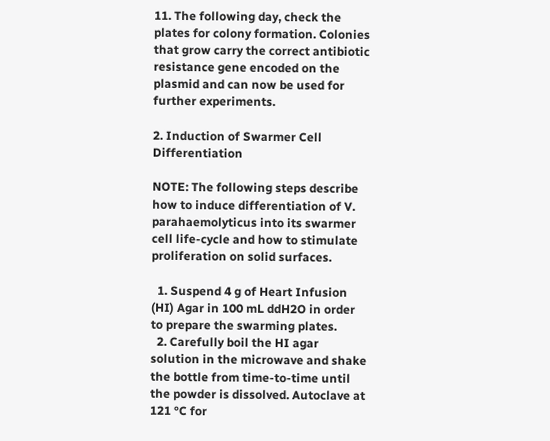11. The following day, check the plates for colony formation. Colonies that grow carry the correct antibiotic resistance gene encoded on the plasmid and can now be used for further experiments.

2. Induction of Swarmer Cell Differentiation

NOTE: The following steps describe how to induce differentiation of V. parahaemolyticus into its swarmer cell life-cycle and how to stimulate proliferation on solid surfaces.

  1. Suspend 4 g of Heart Infusion (HI) Agar in 100 mL ddH2O in order to prepare the swarming plates.
  2. Carefully boil the HI agar solution in the microwave and shake the bottle from time-to-time until the powder is dissolved. Autoclave at 121 °C for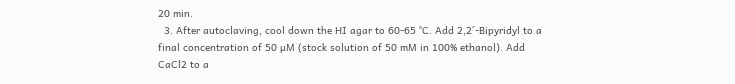20 min.
  3. After autoclaving, cool down the HI agar to 60-65 °C. Add 2,2´-Bipyridyl to a final concentration of 50 µM (stock solution of 50 mM in 100% ethanol). Add CaCl2 to a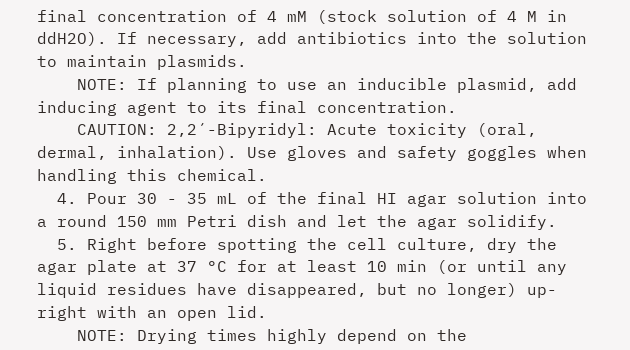final concentration of 4 mM (stock solution of 4 M in ddH2O). If necessary, add antibiotics into the solution to maintain plasmids.
    NOTE: If planning to use an inducible plasmid, add inducing agent to its final concentration.
    CAUTION: 2,2´-Bipyridyl: Acute toxicity (oral, dermal, inhalation). Use gloves and safety goggles when handling this chemical.
  4. Pour 30 - 35 mL of the final HI agar solution into a round 150 mm Petri dish and let the agar solidify.
  5. Right before spotting the cell culture, dry the agar plate at 37 °C for at least 10 min (or until any liquid residues have disappeared, but no longer) up-right with an open lid.
    NOTE: Drying times highly depend on the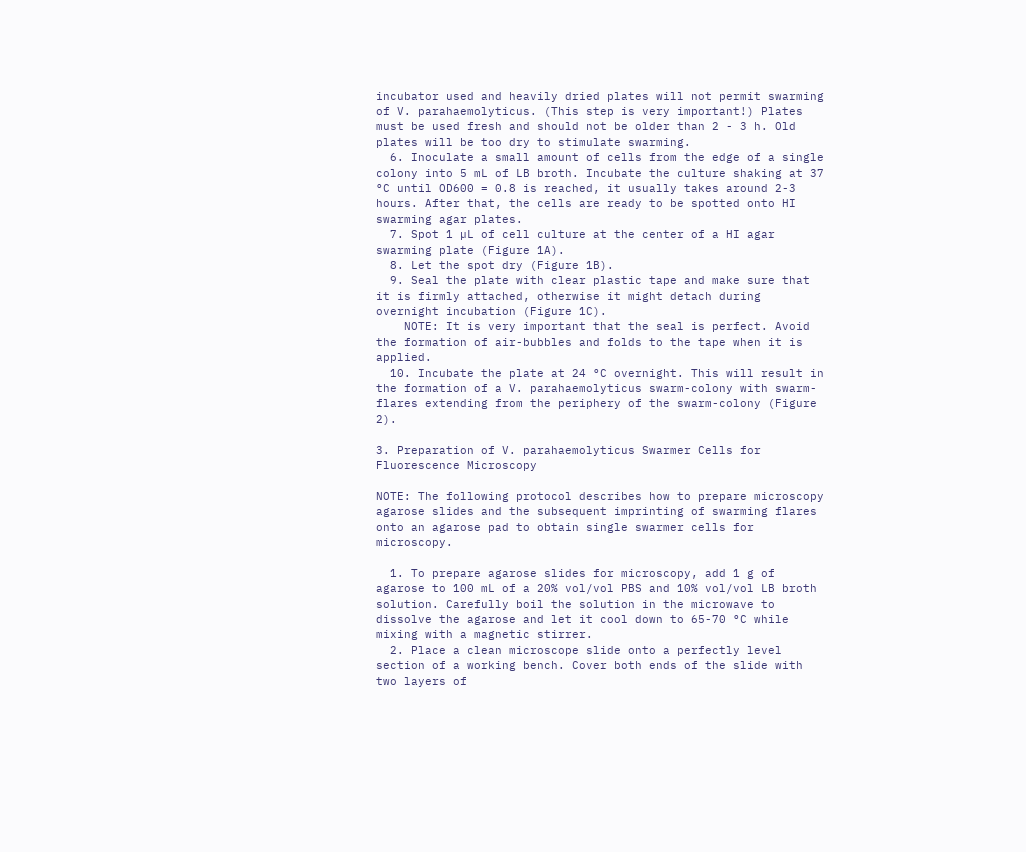incubator used and heavily dried plates will not permit swarming of V. parahaemolyticus. (This step is very important!) Plates must be used fresh and should not be older than 2 - 3 h. Old plates will be too dry to stimulate swarming.
  6. Inoculate a small amount of cells from the edge of a single colony into 5 mL of LB broth. Incubate the culture shaking at 37 °C until OD600 = 0.8 is reached, it usually takes around 2-3 hours. After that, the cells are ready to be spotted onto HI swarming agar plates.
  7. Spot 1 µL of cell culture at the center of a HI agar swarming plate (Figure 1A).
  8. Let the spot dry (Figure 1B).
  9. Seal the plate with clear plastic tape and make sure that it is firmly attached, otherwise it might detach during overnight incubation (Figure 1C).
    NOTE: It is very important that the seal is perfect. Avoid the formation of air-bubbles and folds to the tape when it is applied.
  10. Incubate the plate at 24 °C overnight. This will result in the formation of a V. parahaemolyticus swarm-colony with swarm-flares extending from the periphery of the swarm-colony (Figure 2).

3. Preparation of V. parahaemolyticus Swarmer Cells for Fluorescence Microscopy

NOTE: The following protocol describes how to prepare microscopy agarose slides and the subsequent imprinting of swarming flares onto an agarose pad to obtain single swarmer cells for microscopy.

  1. To prepare agarose slides for microscopy, add 1 g of agarose to 100 mL of a 20% vol/vol PBS and 10% vol/vol LB broth solution. Carefully boil the solution in the microwave to dissolve the agarose and let it cool down to 65-70 °C while mixing with a magnetic stirrer.
  2. Place a clean microscope slide onto a perfectly level section of a working bench. Cover both ends of the slide with two layers of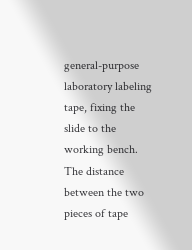general-purpose laboratory labeling tape, fixing the slide to the working bench. The distance between the two pieces of tape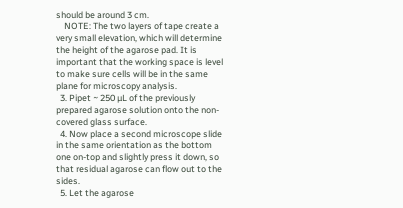should be around 3 cm.
    NOTE: The two layers of tape create a very small elevation, which will determine the height of the agarose pad. It is important that the working space is level to make sure cells will be in the same plane for microscopy analysis.
  3. Pipet ~ 250 µL of the previously prepared agarose solution onto the non-covered glass surface.
  4. Now place a second microscope slide in the same orientation as the bottom one on-top and slightly press it down, so that residual agarose can flow out to the sides.
  5. Let the agarose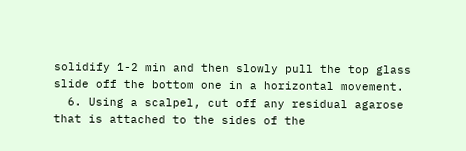solidify 1-2 min and then slowly pull the top glass slide off the bottom one in a horizontal movement.
  6. Using a scalpel, cut off any residual agarose that is attached to the sides of the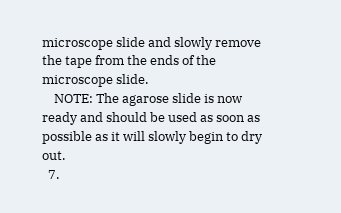microscope slide and slowly remove the tape from the ends of the microscope slide.
    NOTE: The agarose slide is now ready and should be used as soon as possible as it will slowly begin to dry out.
  7.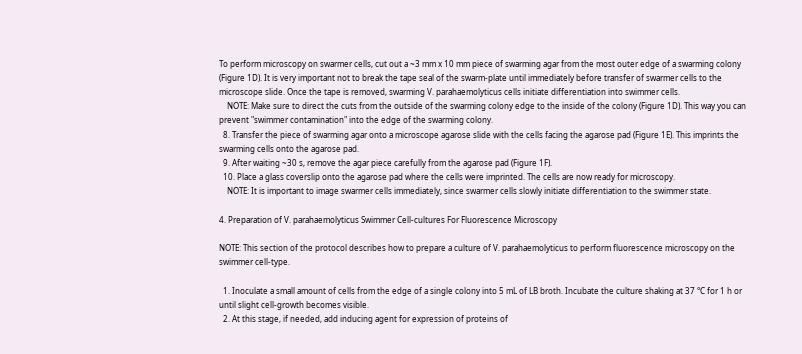To perform microscopy on swarmer cells, cut out a ~3 mm x 10 mm piece of swarming agar from the most outer edge of a swarming colony (Figure 1D). It is very important not to break the tape seal of the swarm-plate until immediately before transfer of swarmer cells to the microscope slide. Once the tape is removed, swarming V. parahaemolyticus cells initiate differentiation into swimmer cells.
    NOTE: Make sure to direct the cuts from the outside of the swarming colony edge to the inside of the colony (Figure 1D). This way you can prevent "swimmer contamination" into the edge of the swarming colony.
  8. Transfer the piece of swarming agar onto a microscope agarose slide with the cells facing the agarose pad (Figure 1E). This imprints the swarming cells onto the agarose pad.
  9. After waiting ~30 s, remove the agar piece carefully from the agarose pad (Figure 1F).
  10. Place a glass coverslip onto the agarose pad where the cells were imprinted. The cells are now ready for microscopy.
    NOTE: It is important to image swarmer cells immediately, since swarmer cells slowly initiate differentiation to the swimmer state.

4. Preparation of V. parahaemolyticus Swimmer Cell-cultures For Fluorescence Microscopy

NOTE: This section of the protocol describes how to prepare a culture of V. parahaemolyticus to perform fluorescence microscopy on the swimmer cell-type.

  1. Inoculate a small amount of cells from the edge of a single colony into 5 mL of LB broth. Incubate the culture shaking at 37 °C for 1 h or until slight cell-growth becomes visible.
  2. At this stage, if needed, add inducing agent for expression of proteins of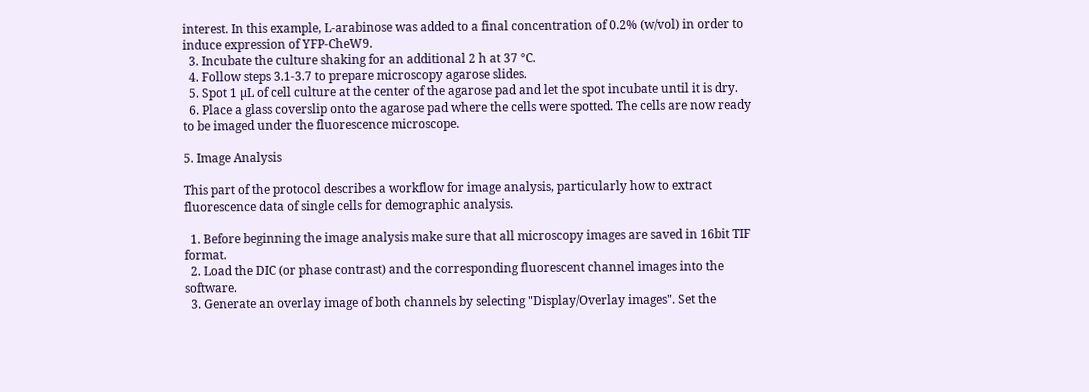interest. In this example, L-arabinose was added to a final concentration of 0.2% (w/vol) in order to induce expression of YFP-CheW9.
  3. Incubate the culture shaking for an additional 2 h at 37 °C.
  4. Follow steps 3.1-3.7 to prepare microscopy agarose slides.
  5. Spot 1 µL of cell culture at the center of the agarose pad and let the spot incubate until it is dry.
  6. Place a glass coverslip onto the agarose pad where the cells were spotted. The cells are now ready to be imaged under the fluorescence microscope.

5. Image Analysis

This part of the protocol describes a workflow for image analysis, particularly how to extract fluorescence data of single cells for demographic analysis.

  1. Before beginning the image analysis make sure that all microscopy images are saved in 16bit TIF format.
  2. Load the DIC (or phase contrast) and the corresponding fluorescent channel images into the software.
  3. Generate an overlay image of both channels by selecting "Display/Overlay images". Set the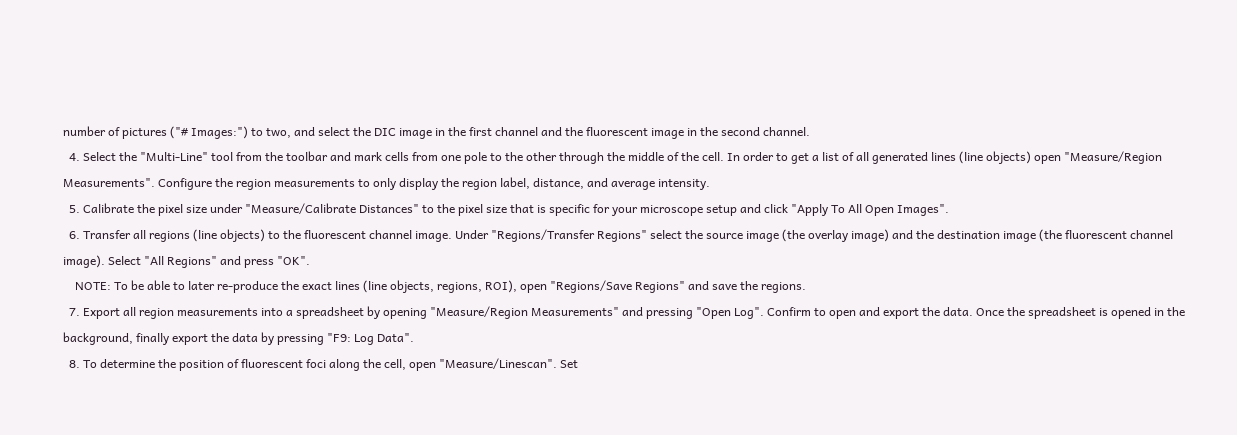number of pictures ("# Images:") to two, and select the DIC image in the first channel and the fluorescent image in the second channel.
  4. Select the "Multi-Line" tool from the toolbar and mark cells from one pole to the other through the middle of the cell. In order to get a list of all generated lines (line objects) open "Measure/Region Measurements". Configure the region measurements to only display the region label, distance, and average intensity.
  5. Calibrate the pixel size under "Measure/Calibrate Distances" to the pixel size that is specific for your microscope setup and click "Apply To All Open Images".
  6. Transfer all regions (line objects) to the fluorescent channel image. Under "Regions/Transfer Regions" select the source image (the overlay image) and the destination image (the fluorescent channel image). Select "All Regions" and press "OK".
    NOTE: To be able to later re-produce the exact lines (line objects, regions, ROI), open "Regions/Save Regions" and save the regions.
  7. Export all region measurements into a spreadsheet by opening "Measure/Region Measurements" and pressing "Open Log". Confirm to open and export the data. Once the spreadsheet is opened in the background, finally export the data by pressing "F9: Log Data".
  8. To determine the position of fluorescent foci along the cell, open "Measure/Linescan". Set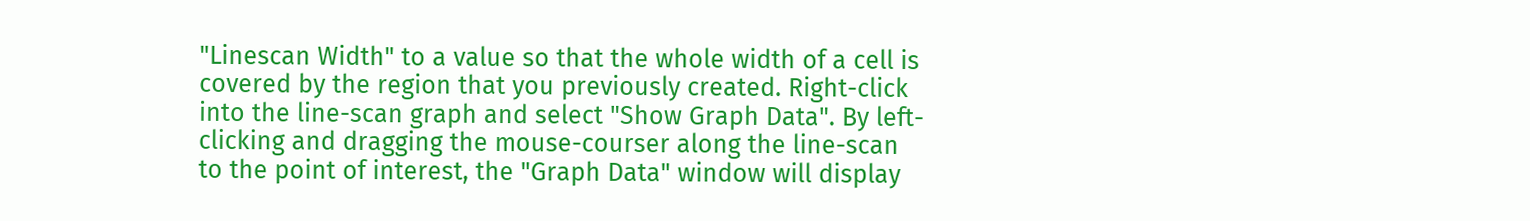"Linescan Width" to a value so that the whole width of a cell is covered by the region that you previously created. Right-click into the line-scan graph and select "Show Graph Data". By left-clicking and dragging the mouse-courser along the line-scan to the point of interest, the "Graph Data" window will display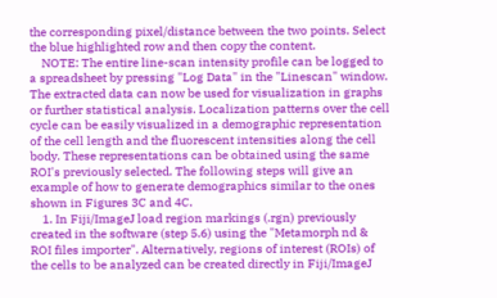the corresponding pixel/distance between the two points. Select the blue highlighted row and then copy the content.
    NOTE: The entire line-scan intensity profile can be logged to a spreadsheet by pressing "Log Data" in the "Linescan" window. The extracted data can now be used for visualization in graphs or further statistical analysis. Localization patterns over the cell cycle can be easily visualized in a demographic representation of the cell length and the fluorescent intensities along the cell body. These representations can be obtained using the same ROI's previously selected. The following steps will give an example of how to generate demographics similar to the ones shown in Figures 3C and 4C.
    1. In Fiji/ImageJ load region markings (.rgn) previously created in the software (step 5.6) using the "Metamorph nd & ROI files importer". Alternatively, regions of interest (ROIs) of the cells to be analyzed can be created directly in Fiji/ImageJ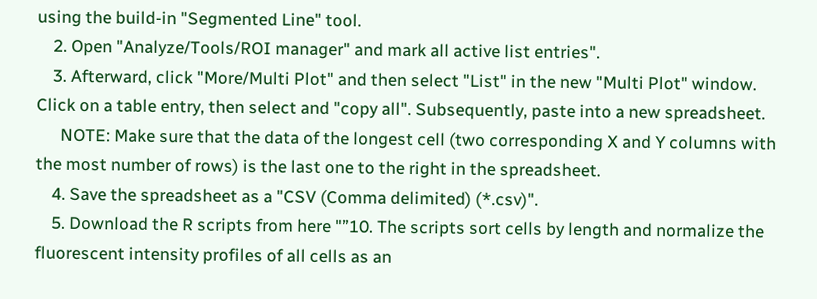using the build-in "Segmented Line" tool.
    2. Open "Analyze/Tools/ROI manager" and mark all active list entries".
    3. Afterward, click "More/Multi Plot" and then select "List" in the new "Multi Plot" window. Click on a table entry, then select and "copy all". Subsequently, paste into a new spreadsheet.
      NOTE: Make sure that the data of the longest cell (two corresponding X and Y columns with the most number of rows) is the last one to the right in the spreadsheet.
    4. Save the spreadsheet as a "CSV (Comma delimited) (*.csv)".
    5. Download the R scripts from here "”10. The scripts sort cells by length and normalize the fluorescent intensity profiles of all cells as an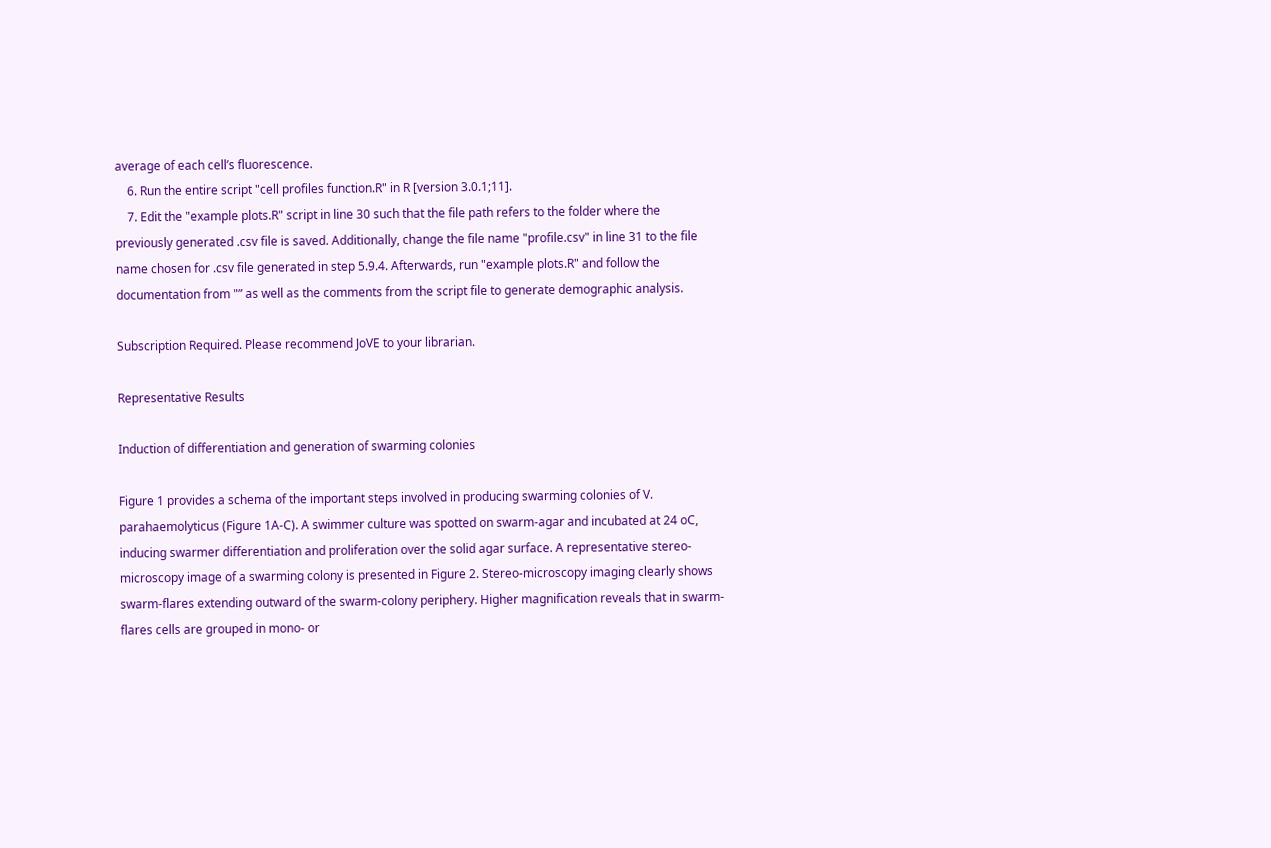average of each cell’s fluorescence.
    6. Run the entire script "cell profiles function.R" in R [version 3.0.1;11].
    7. Edit the "example plots.R" script in line 30 such that the file path refers to the folder where the previously generated .csv file is saved. Additionally, change the file name "profile.csv" in line 31 to the file name chosen for .csv file generated in step 5.9.4. Afterwards, run "example plots.R" and follow the documentation from "” as well as the comments from the script file to generate demographic analysis.

Subscription Required. Please recommend JoVE to your librarian.

Representative Results

Induction of differentiation and generation of swarming colonies

Figure 1 provides a schema of the important steps involved in producing swarming colonies of V. parahaemolyticus (Figure 1A-C). A swimmer culture was spotted on swarm-agar and incubated at 24 oC, inducing swarmer differentiation and proliferation over the solid agar surface. A representative stereo-microscopy image of a swarming colony is presented in Figure 2. Stereo-microscopy imaging clearly shows swarm-flares extending outward of the swarm-colony periphery. Higher magnification reveals that in swarm-flares cells are grouped in mono- or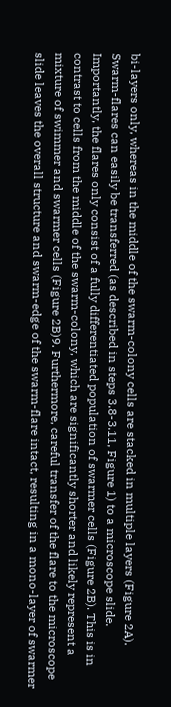bi-layers only, whereas in the middle of the swarm-colony cells are stacked in multiple layers (Figure 2A). Swarm-flares can easily be transferred (as described in steps 3.8-3.11, Figure 1) to a microscope slide. Importantly, the flares only consist of a fully differentiated population of swarmer cells (Figure 2B). This is in contrast to cells from the middle of the swarm-colony, which are significantly shorter and likely represent a mixture of swimmer and swarmer cells (Figure 2B)9. Furthermore, careful transfer of the flare to the microscope slide leaves the overall structure and swarm-edge of the swarm-flare intact, resulting in a mono-layer of swarmer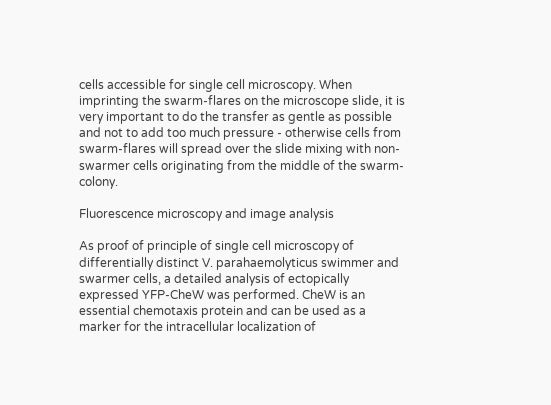cells accessible for single cell microscopy. When imprinting the swarm-flares on the microscope slide, it is very important to do the transfer as gentle as possible and not to add too much pressure - otherwise cells from swarm-flares will spread over the slide mixing with non-swarmer cells originating from the middle of the swarm-colony.

Fluorescence microscopy and image analysis

As proof of principle of single cell microscopy of differentially distinct V. parahaemolyticus swimmer and swarmer cells, a detailed analysis of ectopically expressed YFP-CheW was performed. CheW is an essential chemotaxis protein and can be used as a marker for the intracellular localization of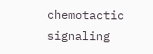chemotactic signaling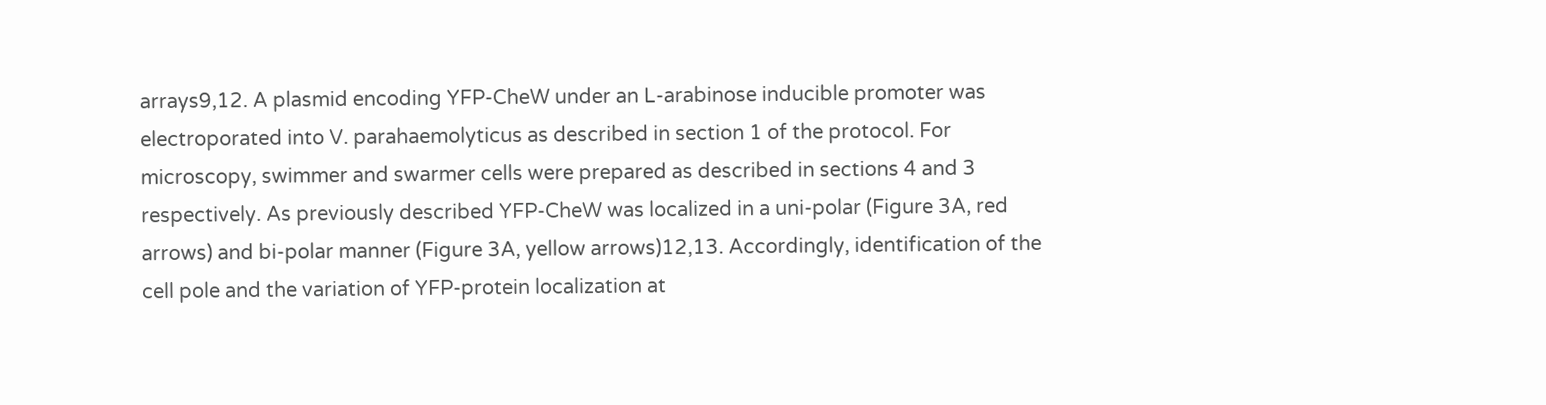arrays9,12. A plasmid encoding YFP-CheW under an L-arabinose inducible promoter was electroporated into V. parahaemolyticus as described in section 1 of the protocol. For microscopy, swimmer and swarmer cells were prepared as described in sections 4 and 3 respectively. As previously described YFP-CheW was localized in a uni-polar (Figure 3A, red arrows) and bi-polar manner (Figure 3A, yellow arrows)12,13. Accordingly, identification of the cell pole and the variation of YFP-protein localization at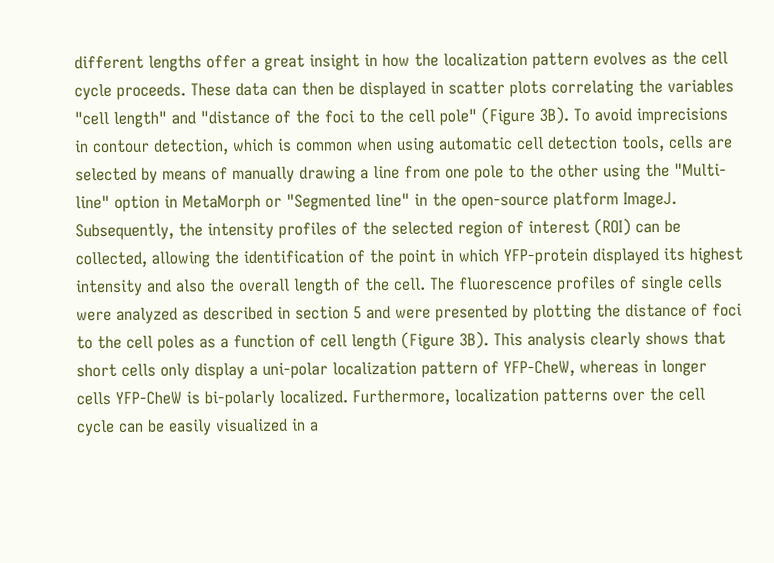different lengths offer a great insight in how the localization pattern evolves as the cell cycle proceeds. These data can then be displayed in scatter plots correlating the variables "cell length" and "distance of the foci to the cell pole" (Figure 3B). To avoid imprecisions in contour detection, which is common when using automatic cell detection tools, cells are selected by means of manually drawing a line from one pole to the other using the "Multi-line" option in MetaMorph or "Segmented line" in the open-source platform ImageJ. Subsequently, the intensity profiles of the selected region of interest (ROI) can be collected, allowing the identification of the point in which YFP-protein displayed its highest intensity and also the overall length of the cell. The fluorescence profiles of single cells were analyzed as described in section 5 and were presented by plotting the distance of foci to the cell poles as a function of cell length (Figure 3B). This analysis clearly shows that short cells only display a uni-polar localization pattern of YFP-CheW, whereas in longer cells YFP-CheW is bi-polarly localized. Furthermore, localization patterns over the cell cycle can be easily visualized in a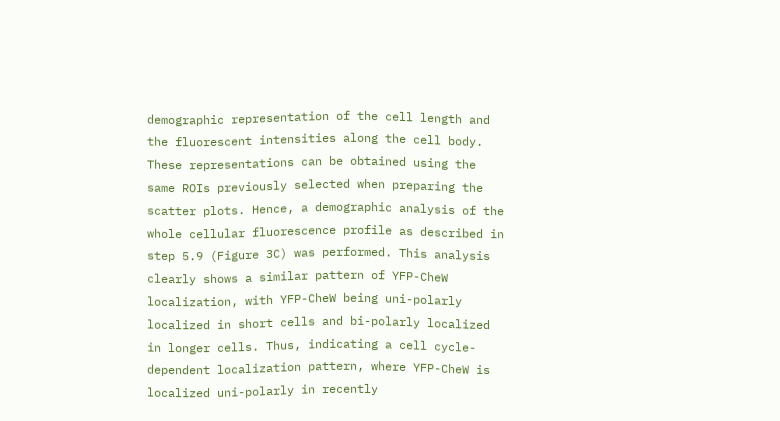demographic representation of the cell length and the fluorescent intensities along the cell body. These representations can be obtained using the same ROIs previously selected when preparing the scatter plots. Hence, a demographic analysis of the whole cellular fluorescence profile as described in step 5.9 (Figure 3C) was performed. This analysis clearly shows a similar pattern of YFP-CheW localization, with YFP-CheW being uni-polarly localized in short cells and bi-polarly localized in longer cells. Thus, indicating a cell cycle-dependent localization pattern, where YFP-CheW is localized uni-polarly in recently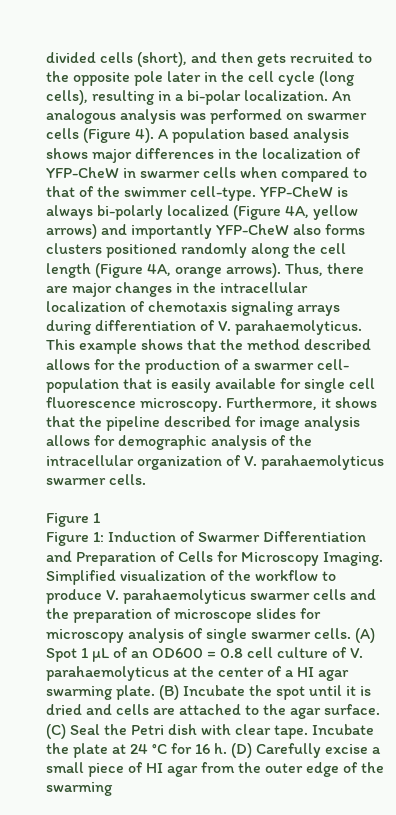divided cells (short), and then gets recruited to the opposite pole later in the cell cycle (long cells), resulting in a bi-polar localization. An analogous analysis was performed on swarmer cells (Figure 4). A population based analysis shows major differences in the localization of YFP-CheW in swarmer cells when compared to that of the swimmer cell-type. YFP-CheW is always bi-polarly localized (Figure 4A, yellow arrows) and importantly YFP-CheW also forms clusters positioned randomly along the cell length (Figure 4A, orange arrows). Thus, there are major changes in the intracellular localization of chemotaxis signaling arrays during differentiation of V. parahaemolyticus. This example shows that the method described allows for the production of a swarmer cell-population that is easily available for single cell fluorescence microscopy. Furthermore, it shows that the pipeline described for image analysis allows for demographic analysis of the intracellular organization of V. parahaemolyticus swarmer cells.

Figure 1
Figure 1: Induction of Swarmer Differentiation and Preparation of Cells for Microscopy Imaging. Simplified visualization of the workflow to produce V. parahaemolyticus swarmer cells and the preparation of microscope slides for microscopy analysis of single swarmer cells. (A) Spot 1 µL of an OD600 = 0.8 cell culture of V. parahaemolyticus at the center of a HI agar swarming plate. (B) Incubate the spot until it is dried and cells are attached to the agar surface. (C) Seal the Petri dish with clear tape. Incubate the plate at 24 °C for 16 h. (D) Carefully excise a small piece of HI agar from the outer edge of the swarming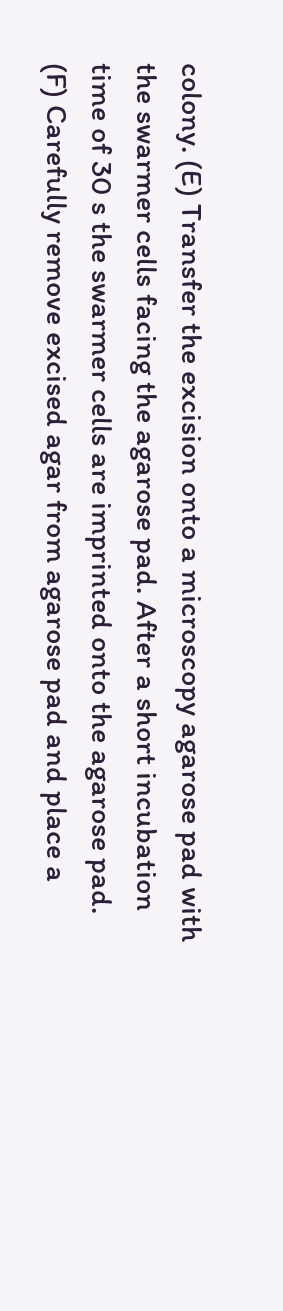colony. (E) Transfer the excision onto a microscopy agarose pad with the swarmer cells facing the agarose pad. After a short incubation time of 30 s the swarmer cells are imprinted onto the agarose pad. (F) Carefully remove excised agar from agarose pad and place a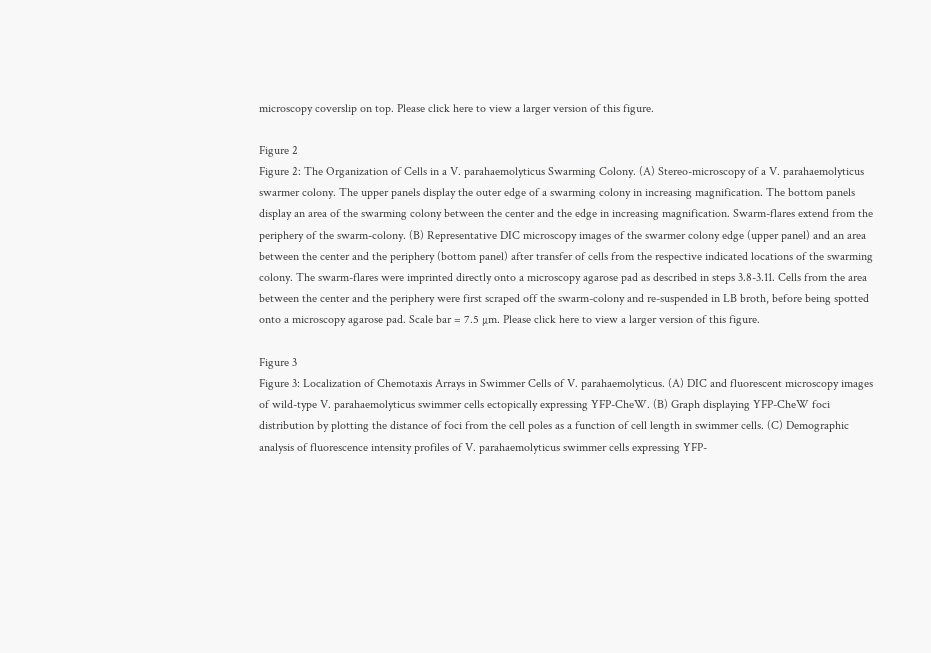microscopy coverslip on top. Please click here to view a larger version of this figure.

Figure 2
Figure 2: The Organization of Cells in a V. parahaemolyticus Swarming Colony. (A) Stereo-microscopy of a V. parahaemolyticus swarmer colony. The upper panels display the outer edge of a swarming colony in increasing magnification. The bottom panels display an area of the swarming colony between the center and the edge in increasing magnification. Swarm-flares extend from the periphery of the swarm-colony. (B) Representative DIC microscopy images of the swarmer colony edge (upper panel) and an area between the center and the periphery (bottom panel) after transfer of cells from the respective indicated locations of the swarming colony. The swarm-flares were imprinted directly onto a microscopy agarose pad as described in steps 3.8-3.11. Cells from the area between the center and the periphery were first scraped off the swarm-colony and re-suspended in LB broth, before being spotted onto a microscopy agarose pad. Scale bar = 7.5 µm. Please click here to view a larger version of this figure.

Figure 3
Figure 3: Localization of Chemotaxis Arrays in Swimmer Cells of V. parahaemolyticus. (A) DIC and fluorescent microscopy images of wild-type V. parahaemolyticus swimmer cells ectopically expressing YFP-CheW. (B) Graph displaying YFP-CheW foci distribution by plotting the distance of foci from the cell poles as a function of cell length in swimmer cells. (C) Demographic analysis of fluorescence intensity profiles of V. parahaemolyticus swimmer cells expressing YFP-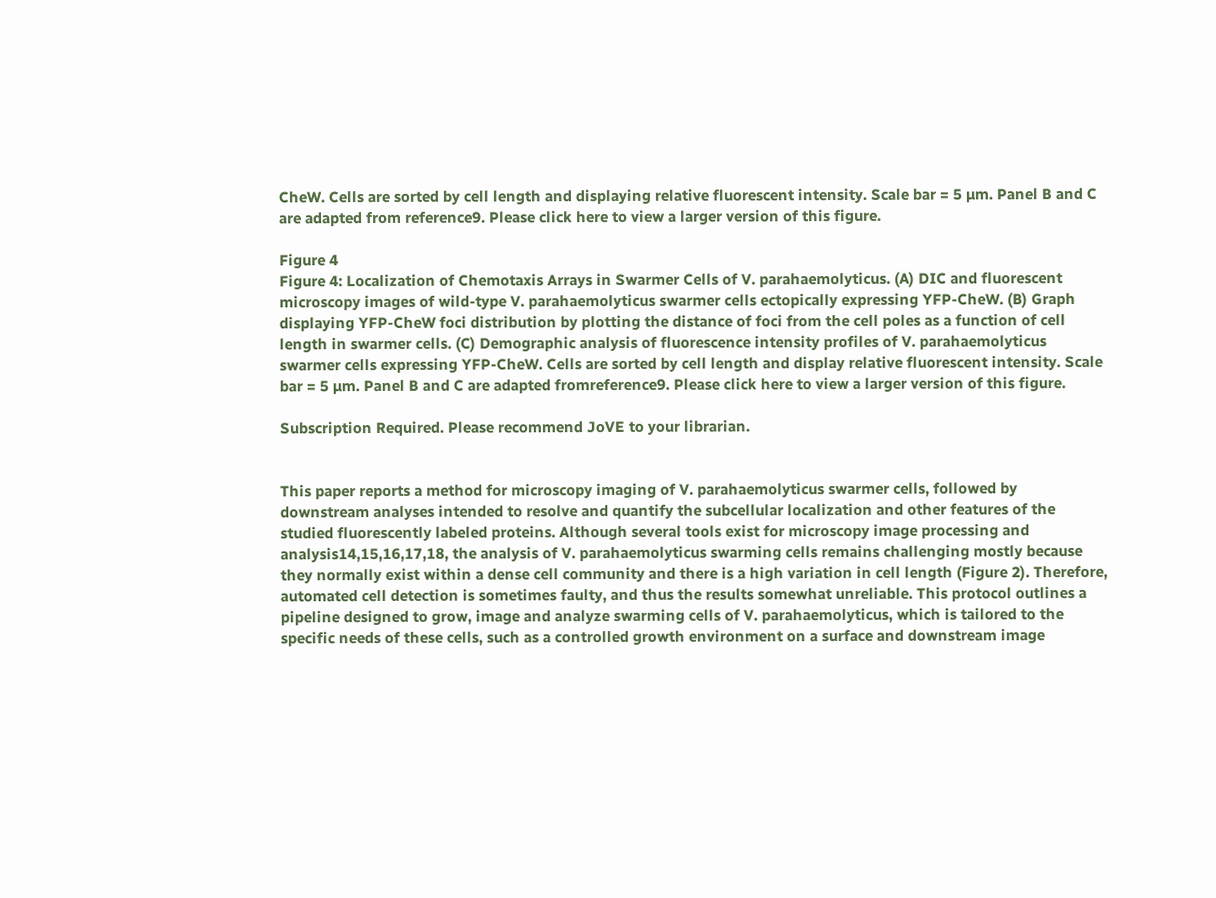CheW. Cells are sorted by cell length and displaying relative fluorescent intensity. Scale bar = 5 µm. Panel B and C are adapted from reference9. Please click here to view a larger version of this figure.

Figure 4
Figure 4: Localization of Chemotaxis Arrays in Swarmer Cells of V. parahaemolyticus. (A) DIC and fluorescent microscopy images of wild-type V. parahaemolyticus swarmer cells ectopically expressing YFP-CheW. (B) Graph displaying YFP-CheW foci distribution by plotting the distance of foci from the cell poles as a function of cell length in swarmer cells. (C) Demographic analysis of fluorescence intensity profiles of V. parahaemolyticus swarmer cells expressing YFP-CheW. Cells are sorted by cell length and display relative fluorescent intensity. Scale bar = 5 µm. Panel B and C are adapted fromreference9. Please click here to view a larger version of this figure.

Subscription Required. Please recommend JoVE to your librarian.


This paper reports a method for microscopy imaging of V. parahaemolyticus swarmer cells, followed by downstream analyses intended to resolve and quantify the subcellular localization and other features of the studied fluorescently labeled proteins. Although several tools exist for microscopy image processing and analysis14,15,16,17,18, the analysis of V. parahaemolyticus swarming cells remains challenging mostly because they normally exist within a dense cell community and there is a high variation in cell length (Figure 2). Therefore, automated cell detection is sometimes faulty, and thus the results somewhat unreliable. This protocol outlines a pipeline designed to grow, image and analyze swarming cells of V. parahaemolyticus, which is tailored to the specific needs of these cells, such as a controlled growth environment on a surface and downstream image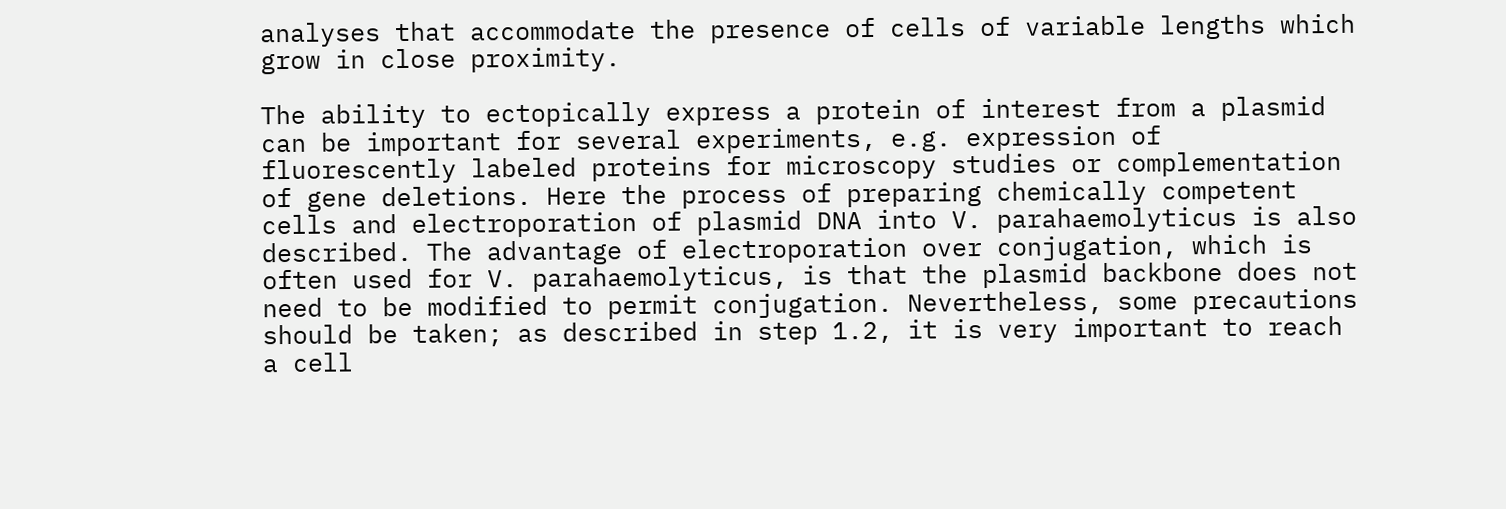analyses that accommodate the presence of cells of variable lengths which grow in close proximity.

The ability to ectopically express a protein of interest from a plasmid can be important for several experiments, e.g. expression of fluorescently labeled proteins for microscopy studies or complementation of gene deletions. Here the process of preparing chemically competent cells and electroporation of plasmid DNA into V. parahaemolyticus is also described. The advantage of electroporation over conjugation, which is often used for V. parahaemolyticus, is that the plasmid backbone does not need to be modified to permit conjugation. Nevertheless, some precautions should be taken; as described in step 1.2, it is very important to reach a cell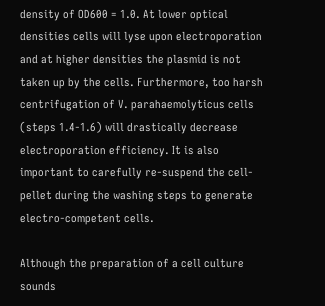density of OD600 = 1.0. At lower optical densities cells will lyse upon electroporation and at higher densities the plasmid is not taken up by the cells. Furthermore, too harsh centrifugation of V. parahaemolyticus cells (steps 1.4-1.6) will drastically decrease electroporation efficiency. It is also important to carefully re-suspend the cell-pellet during the washing steps to generate electro-competent cells.

Although the preparation of a cell culture sounds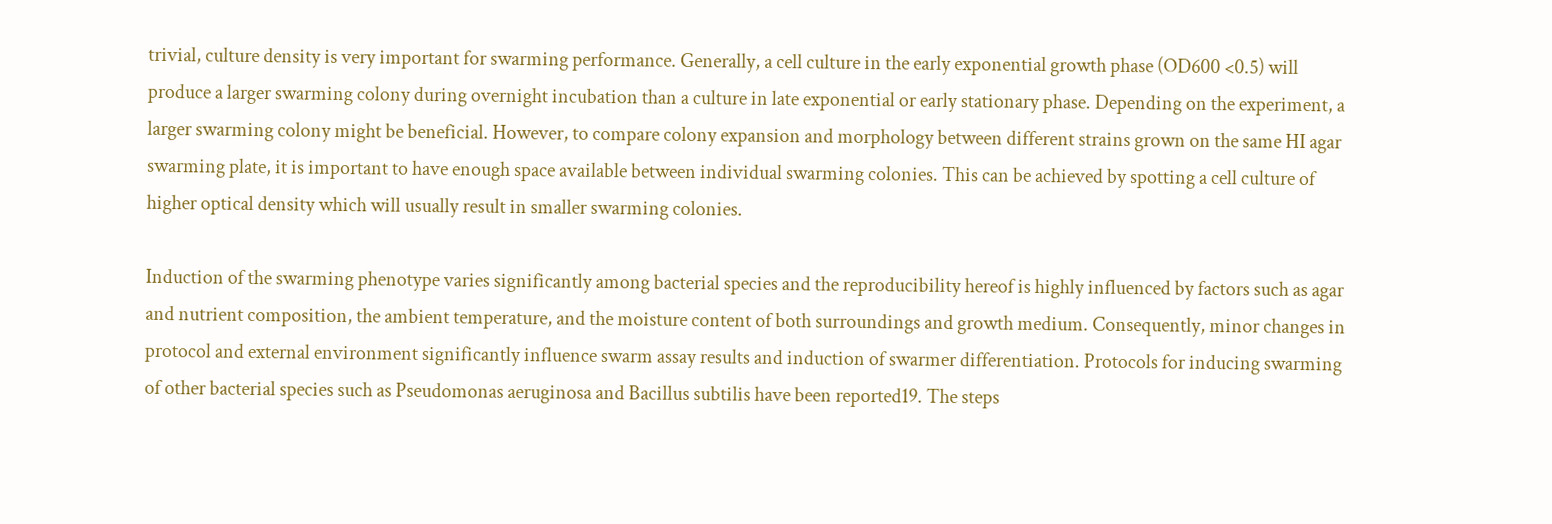trivial, culture density is very important for swarming performance. Generally, a cell culture in the early exponential growth phase (OD600 <0.5) will produce a larger swarming colony during overnight incubation than a culture in late exponential or early stationary phase. Depending on the experiment, a larger swarming colony might be beneficial. However, to compare colony expansion and morphology between different strains grown on the same HI agar swarming plate, it is important to have enough space available between individual swarming colonies. This can be achieved by spotting a cell culture of higher optical density which will usually result in smaller swarming colonies.

Induction of the swarming phenotype varies significantly among bacterial species and the reproducibility hereof is highly influenced by factors such as agar and nutrient composition, the ambient temperature, and the moisture content of both surroundings and growth medium. Consequently, minor changes in protocol and external environment significantly influence swarm assay results and induction of swarmer differentiation. Protocols for inducing swarming of other bacterial species such as Pseudomonas aeruginosa and Bacillus subtilis have been reported19. The steps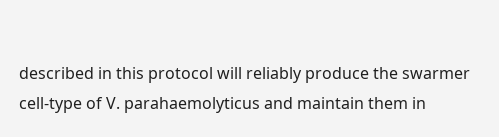described in this protocol will reliably produce the swarmer cell-type of V. parahaemolyticus and maintain them in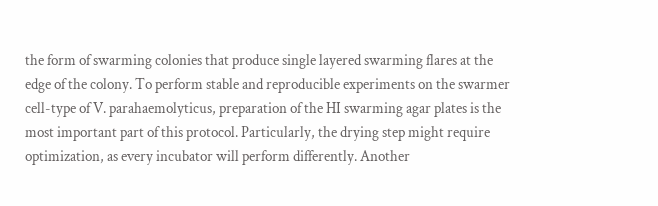the form of swarming colonies that produce single layered swarming flares at the edge of the colony. To perform stable and reproducible experiments on the swarmer cell-type of V. parahaemolyticus, preparation of the HI swarming agar plates is the most important part of this protocol. Particularly, the drying step might require optimization, as every incubator will perform differently. Another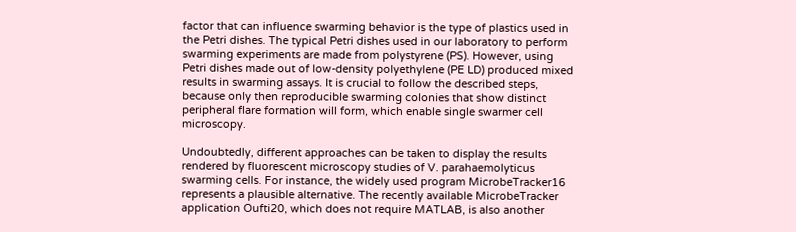factor that can influence swarming behavior is the type of plastics used in the Petri dishes. The typical Petri dishes used in our laboratory to perform swarming experiments are made from polystyrene (PS). However, using Petri dishes made out of low-density polyethylene (PE LD) produced mixed results in swarming assays. It is crucial to follow the described steps, because only then reproducible swarming colonies that show distinct peripheral flare formation will form, which enable single swarmer cell microscopy.

Undoubtedly, different approaches can be taken to display the results rendered by fluorescent microscopy studies of V. parahaemolyticus swarming cells. For instance, the widely used program MicrobeTracker16 represents a plausible alternative. The recently available MicrobeTracker application Oufti20, which does not require MATLAB, is also another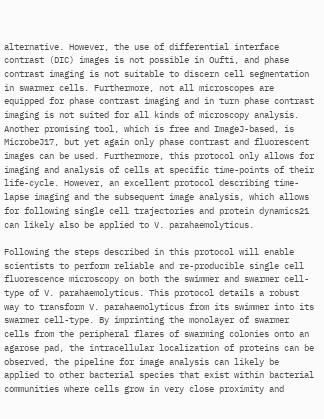alternative. However, the use of differential interface contrast (DIC) images is not possible in Oufti, and phase contrast imaging is not suitable to discern cell segmentation in swarmer cells. Furthermore, not all microscopes are equipped for phase contrast imaging and in turn phase contrast imaging is not suited for all kinds of microscopy analysis. Another promising tool, which is free and ImageJ-based, is MicrobeJ17, but yet again only phase contrast and fluorescent images can be used. Furthermore, this protocol only allows for imaging and analysis of cells at specific time-points of their life-cycle. However, an excellent protocol describing time-lapse imaging and the subsequent image analysis, which allows for following single cell trajectories and protein dynamics21 can likely also be applied to V. parahaemolyticus.

Following the steps described in this protocol will enable scientists to perform reliable and re-producible single cell fluorescence microscopy on both the swimmer and swarmer cell-type of V. parahaemolyticus. This protocol details a robust way to transform V. parahaemolyticus from its swimmer into its swarmer cell-type. By imprinting the monolayer of swarmer cells from the peripheral flares of swarming colonies onto an agarose pad, the intracellular localization of proteins can be observed, the pipeline for image analysis can likely be applied to other bacterial species that exist within bacterial communities where cells grow in very close proximity and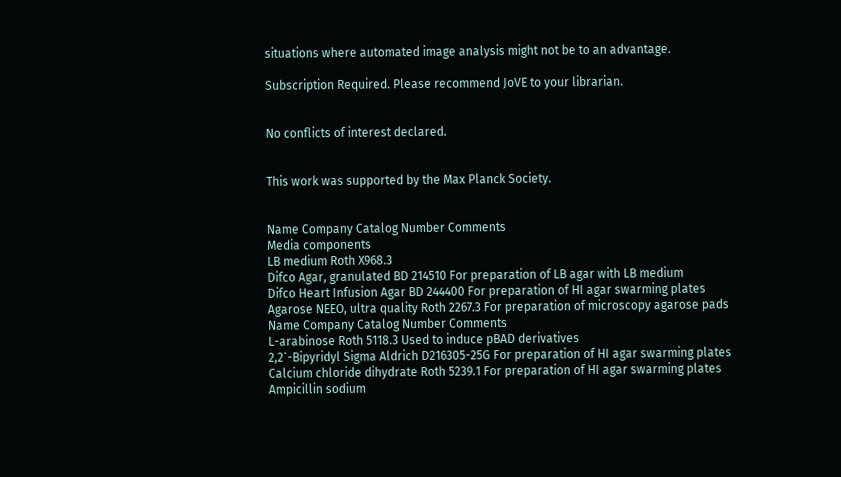situations where automated image analysis might not be to an advantage.

Subscription Required. Please recommend JoVE to your librarian.


No conflicts of interest declared.


This work was supported by the Max Planck Society.


Name Company Catalog Number Comments
Media components
LB medium Roth X968.3
Difco Agar, granulated BD 214510 For preparation of LB agar with LB medium
Difco Heart Infusion Agar BD 244400 For preparation of HI agar swarming plates
Agarose NEEO, ultra quality Roth 2267.3 For preparation of microscopy agarose pads
Name Company Catalog Number Comments
L-arabinose Roth 5118.3 Used to induce pBAD derivatives
2,2`-Bipyridyl Sigma Aldrich D216305-25G For preparation of HI agar swarming plates
Calcium chloride dihydrate Roth 5239.1 For preparation of HI agar swarming plates
Ampicillin sodium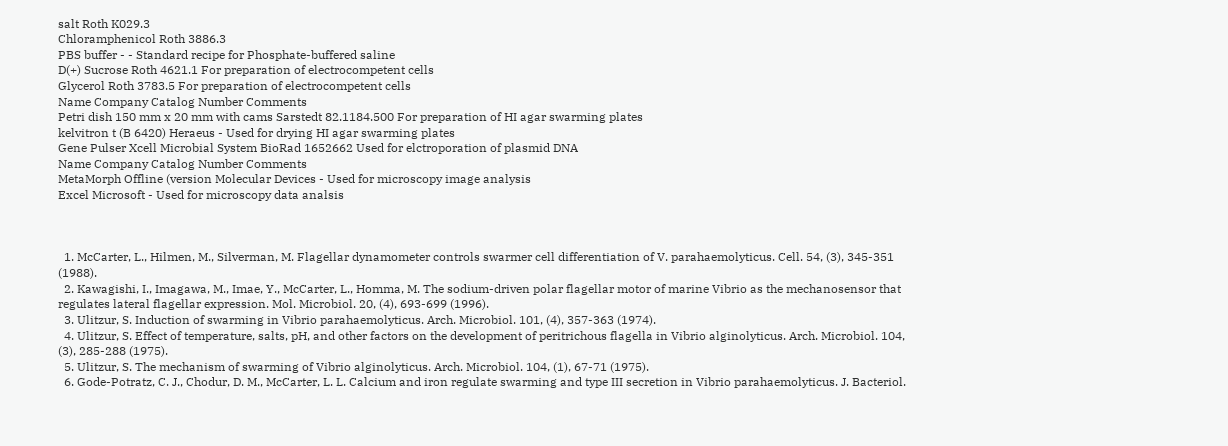salt Roth K029.3
Chloramphenicol Roth 3886.3
PBS buffer - - Standard recipe for Phosphate-buffered saline
D(+) Sucrose Roth 4621.1 For preparation of electrocompetent cells
Glycerol Roth 3783.5 For preparation of electrocompetent cells
Name Company Catalog Number Comments
Petri dish 150 mm x 20 mm with cams Sarstedt 82.1184.500 For preparation of HI agar swarming plates
kelvitron t (B 6420) Heraeus - Used for drying HI agar swarming plates
Gene Pulser Xcell Microbial System BioRad 1652662 Used for elctroporation of plasmid DNA
Name Company Catalog Number Comments
MetaMorph Offline (version Molecular Devices - Used for microscopy image analysis
Excel Microsoft - Used for microscopy data analsis



  1. McCarter, L., Hilmen, M., Silverman, M. Flagellar dynamometer controls swarmer cell differentiation of V. parahaemolyticus. Cell. 54, (3), 345-351 (1988).
  2. Kawagishi, I., Imagawa, M., Imae, Y., McCarter, L., Homma, M. The sodium-driven polar flagellar motor of marine Vibrio as the mechanosensor that regulates lateral flagellar expression. Mol. Microbiol. 20, (4), 693-699 (1996).
  3. Ulitzur, S. Induction of swarming in Vibrio parahaemolyticus. Arch. Microbiol. 101, (4), 357-363 (1974).
  4. Ulitzur, S. Effect of temperature, salts, pH, and other factors on the development of peritrichous flagella in Vibrio alginolyticus. Arch. Microbiol. 104, (3), 285-288 (1975).
  5. Ulitzur, S. The mechanism of swarming of Vibrio alginolyticus. Arch. Microbiol. 104, (1), 67-71 (1975).
  6. Gode-Potratz, C. J., Chodur, D. M., McCarter, L. L. Calcium and iron regulate swarming and type III secretion in Vibrio parahaemolyticus. J. Bacteriol.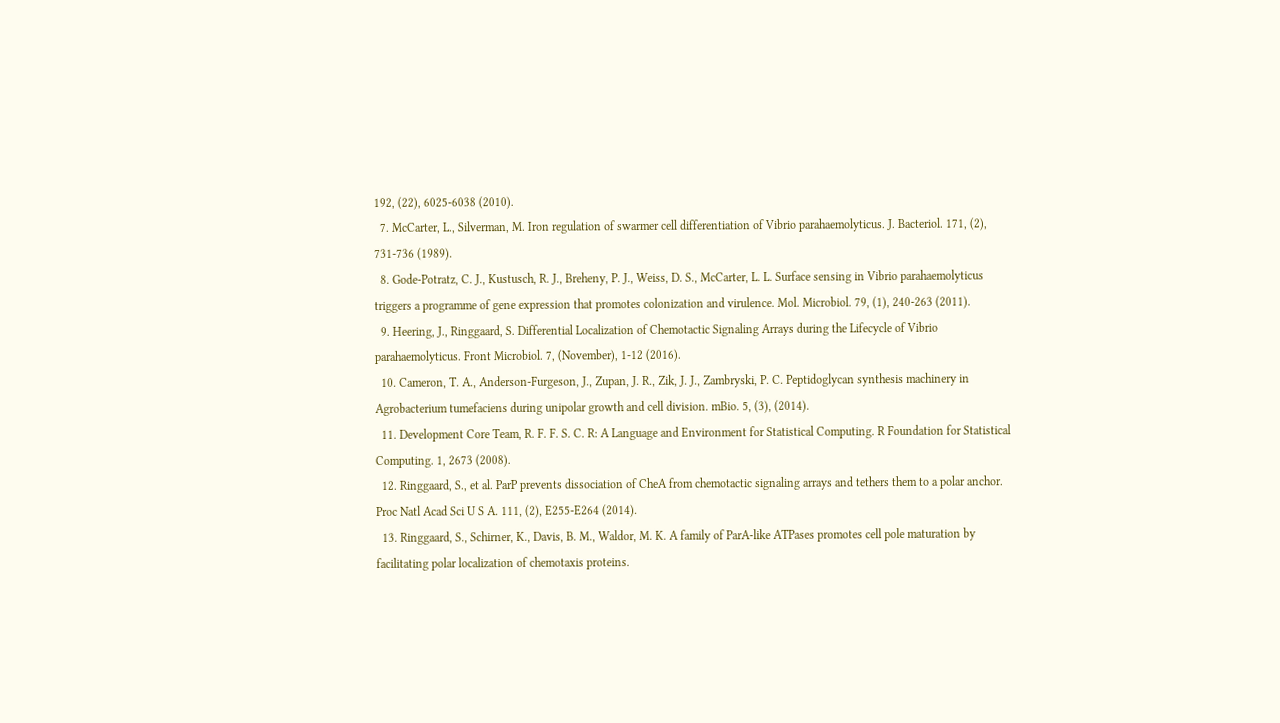192, (22), 6025-6038 (2010).
  7. McCarter, L., Silverman, M. Iron regulation of swarmer cell differentiation of Vibrio parahaemolyticus. J. Bacteriol. 171, (2), 731-736 (1989).
  8. Gode-Potratz, C. J., Kustusch, R. J., Breheny, P. J., Weiss, D. S., McCarter, L. L. Surface sensing in Vibrio parahaemolyticus triggers a programme of gene expression that promotes colonization and virulence. Mol. Microbiol. 79, (1), 240-263 (2011).
  9. Heering, J., Ringgaard, S. Differential Localization of Chemotactic Signaling Arrays during the Lifecycle of Vibrio parahaemolyticus. Front Microbiol. 7, (November), 1-12 (2016).
  10. Cameron, T. A., Anderson-Furgeson, J., Zupan, J. R., Zik, J. J., Zambryski, P. C. Peptidoglycan synthesis machinery in Agrobacterium tumefaciens during unipolar growth and cell division. mBio. 5, (3), (2014).
  11. Development Core Team, R. F. F. S. C. R: A Language and Environment for Statistical Computing. R Foundation for Statistical Computing. 1, 2673 (2008).
  12. Ringgaard, S., et al. ParP prevents dissociation of CheA from chemotactic signaling arrays and tethers them to a polar anchor. Proc Natl Acad Sci U S A. 111, (2), E255-E264 (2014).
  13. Ringgaard, S., Schirner, K., Davis, B. M., Waldor, M. K. A family of ParA-like ATPases promotes cell pole maturation by facilitating polar localization of chemotaxis proteins.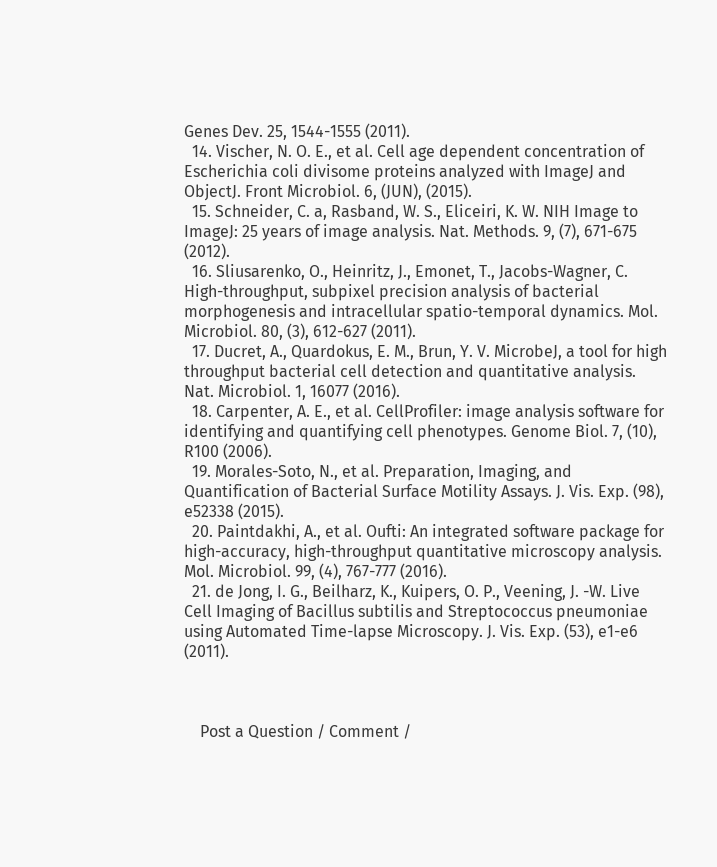Genes Dev. 25, 1544-1555 (2011).
  14. Vischer, N. O. E., et al. Cell age dependent concentration of Escherichia coli divisome proteins analyzed with ImageJ and ObjectJ. Front Microbiol. 6, (JUN), (2015).
  15. Schneider, C. a, Rasband, W. S., Eliceiri, K. W. NIH Image to ImageJ: 25 years of image analysis. Nat. Methods. 9, (7), 671-675 (2012).
  16. Sliusarenko, O., Heinritz, J., Emonet, T., Jacobs-Wagner, C. High-throughput, subpixel precision analysis of bacterial morphogenesis and intracellular spatio-temporal dynamics. Mol. Microbiol. 80, (3), 612-627 (2011).
  17. Ducret, A., Quardokus, E. M., Brun, Y. V. MicrobeJ, a tool for high throughput bacterial cell detection and quantitative analysis. Nat. Microbiol. 1, 16077 (2016).
  18. Carpenter, A. E., et al. CellProfiler: image analysis software for identifying and quantifying cell phenotypes. Genome Biol. 7, (10), R100 (2006).
  19. Morales-Soto, N., et al. Preparation, Imaging, and Quantification of Bacterial Surface Motility Assays. J. Vis. Exp. (98), e52338 (2015).
  20. Paintdakhi, A., et al. Oufti: An integrated software package for high-accuracy, high-throughput quantitative microscopy analysis. Mol. Microbiol. 99, (4), 767-777 (2016).
  21. de Jong, I. G., Beilharz, K., Kuipers, O. P., Veening, J. -W. Live Cell Imaging of Bacillus subtilis and Streptococcus pneumoniae using Automated Time-lapse Microscopy. J. Vis. Exp. (53), e1-e6 (2011).



    Post a Question / Comment /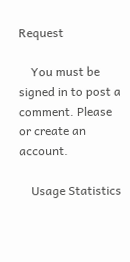Request

    You must be signed in to post a comment. Please or create an account.

    Usage Statistics